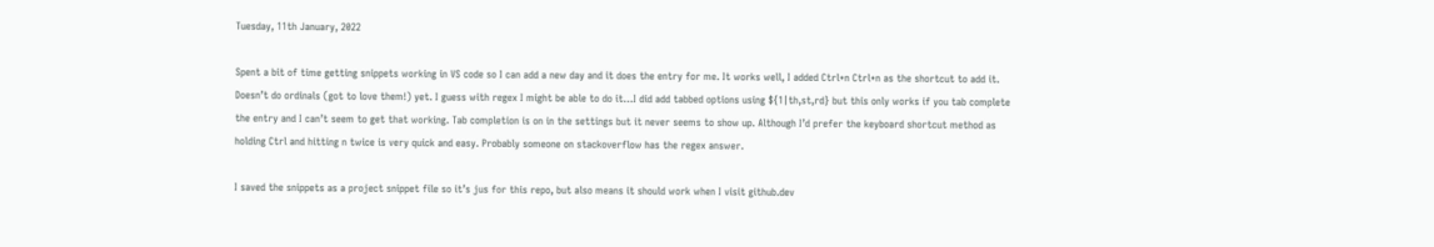Tuesday, 11th January, 2022

Spent a bit of time getting snippets working in VS code so I can add a new day and it does the entry for me. It works well, I added Ctrl+n Ctrl+n as the shortcut to add it. Doesn’t do ordinals (got to love them!) yet. I guess with regex I might be able to do it…I did add tabbed options using ${1|th,st,rd} but this only works if you tab complete the entry and I can’t seem to get that working. Tab completion is on in the settings but it never seems to show up. Although I’d prefer the keyboard shortcut method as holding Ctrl and hitting n twice is very quick and easy. Probably someone on stackoverflow has the regex answer.

I saved the snippets as a project snippet file so it’s jus for this repo, but also means it should work when I visit github.dev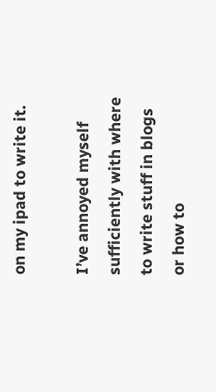on my ipad to write it.

I’ve annoyed myself sufficiently with where to write stuff in blogs or how to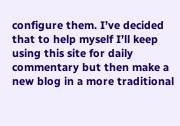configure them. I’ve decided that to help myself I’ll keep using this site for daily commentary but then make a new blog in a more traditional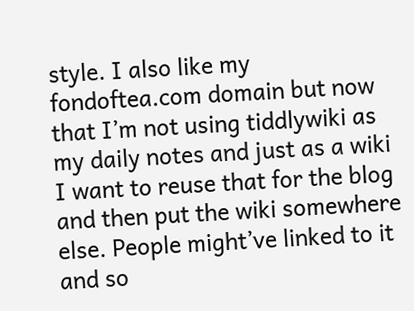style. I also like my fondoftea.com domain but now that I’m not using tiddlywiki as my daily notes and just as a wiki I want to reuse that for the blog and then put the wiki somewhere else. People might’ve linked to it and so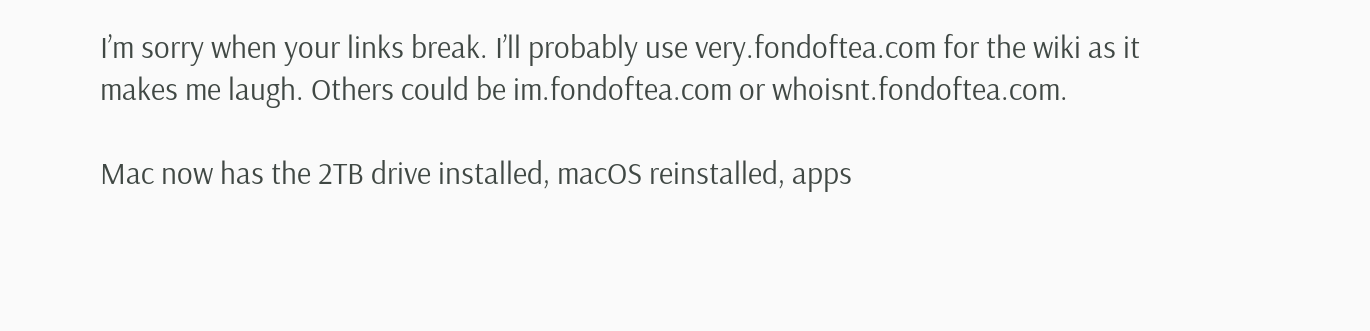I’m sorry when your links break. I’ll probably use very.fondoftea.com for the wiki as it makes me laugh. Others could be im.fondoftea.com or whoisnt.fondoftea.com.

Mac now has the 2TB drive installed, macOS reinstalled, apps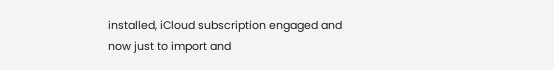installed, iCloud subscription engaged and now just to import and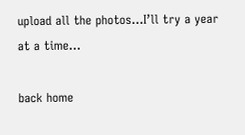upload all the photos…I’ll try a year at a time…

back home